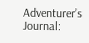Adventurer’s Journal: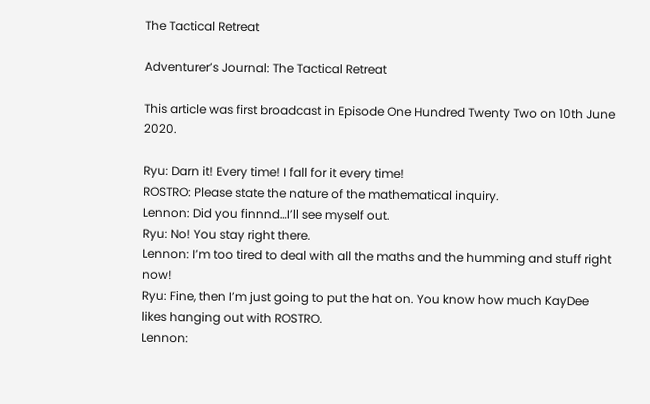The Tactical Retreat

Adventurer’s Journal: The Tactical Retreat

This article was first broadcast in Episode One Hundred Twenty Two on 10th June 2020.

Ryu: Darn it! Every time! I fall for it every time!
ROSTRO: Please state the nature of the mathematical inquiry.
Lennon: Did you finnnd…I’ll see myself out.
Ryu: No! You stay right there.
Lennon: I’m too tired to deal with all the maths and the humming and stuff right now!
Ryu: Fine, then I’m just going to put the hat on. You know how much KayDee likes hanging out with ROSTRO.
Lennon: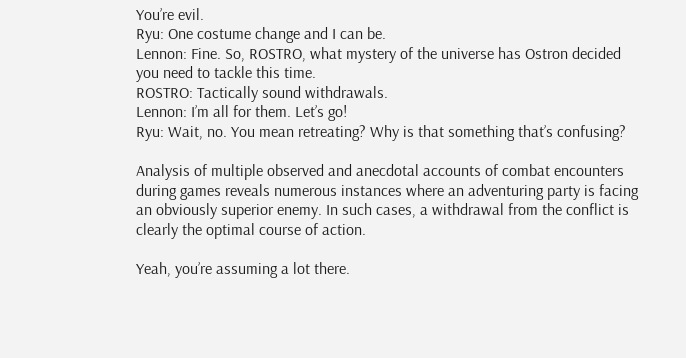You’re evil.
Ryu: One costume change and I can be.
Lennon: Fine. So, ROSTRO, what mystery of the universe has Ostron decided you need to tackle this time.
ROSTRO: Tactically sound withdrawals.
Lennon: I’m all for them. Let’s go!
Ryu: Wait, no. You mean retreating? Why is that something that’s confusing?

Analysis of multiple observed and anecdotal accounts of combat encounters during games reveals numerous instances where an adventuring party is facing an obviously superior enemy. In such cases, a withdrawal from the conflict is clearly the optimal course of action.

Yeah, you’re assuming a lot there.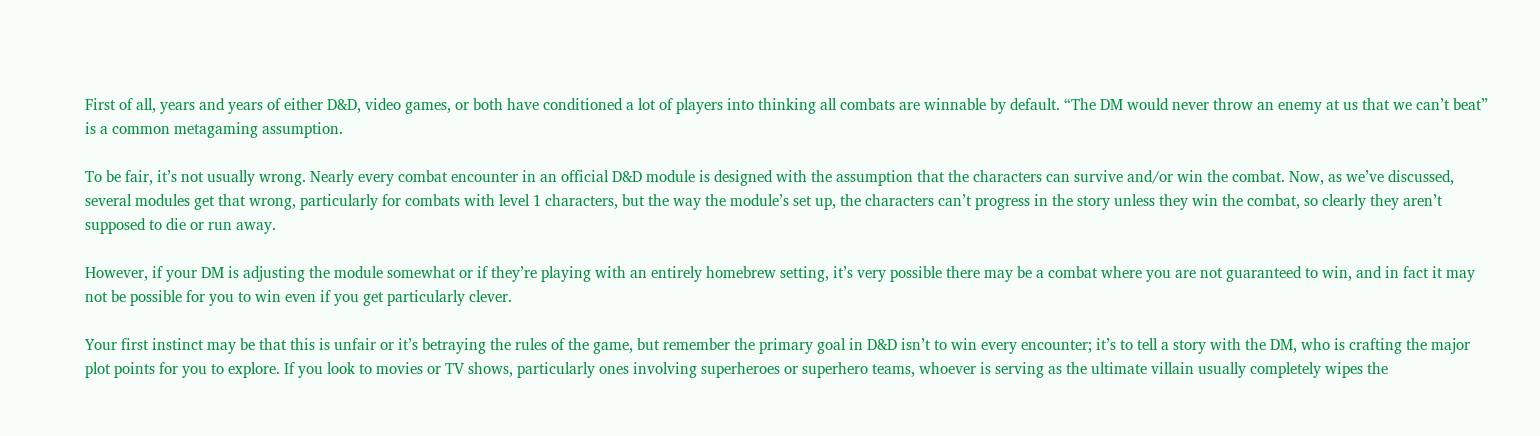First of all, years and years of either D&D, video games, or both have conditioned a lot of players into thinking all combats are winnable by default. “The DM would never throw an enemy at us that we can’t beat” is a common metagaming assumption.

To be fair, it’s not usually wrong. Nearly every combat encounter in an official D&D module is designed with the assumption that the characters can survive and/or win the combat. Now, as we’ve discussed, several modules get that wrong, particularly for combats with level 1 characters, but the way the module’s set up, the characters can’t progress in the story unless they win the combat, so clearly they aren’t supposed to die or run away.

However, if your DM is adjusting the module somewhat or if they’re playing with an entirely homebrew setting, it’s very possible there may be a combat where you are not guaranteed to win, and in fact it may not be possible for you to win even if you get particularly clever.

Your first instinct may be that this is unfair or it’s betraying the rules of the game, but remember the primary goal in D&D isn’t to win every encounter; it’s to tell a story with the DM, who is crafting the major plot points for you to explore. If you look to movies or TV shows, particularly ones involving superheroes or superhero teams, whoever is serving as the ultimate villain usually completely wipes the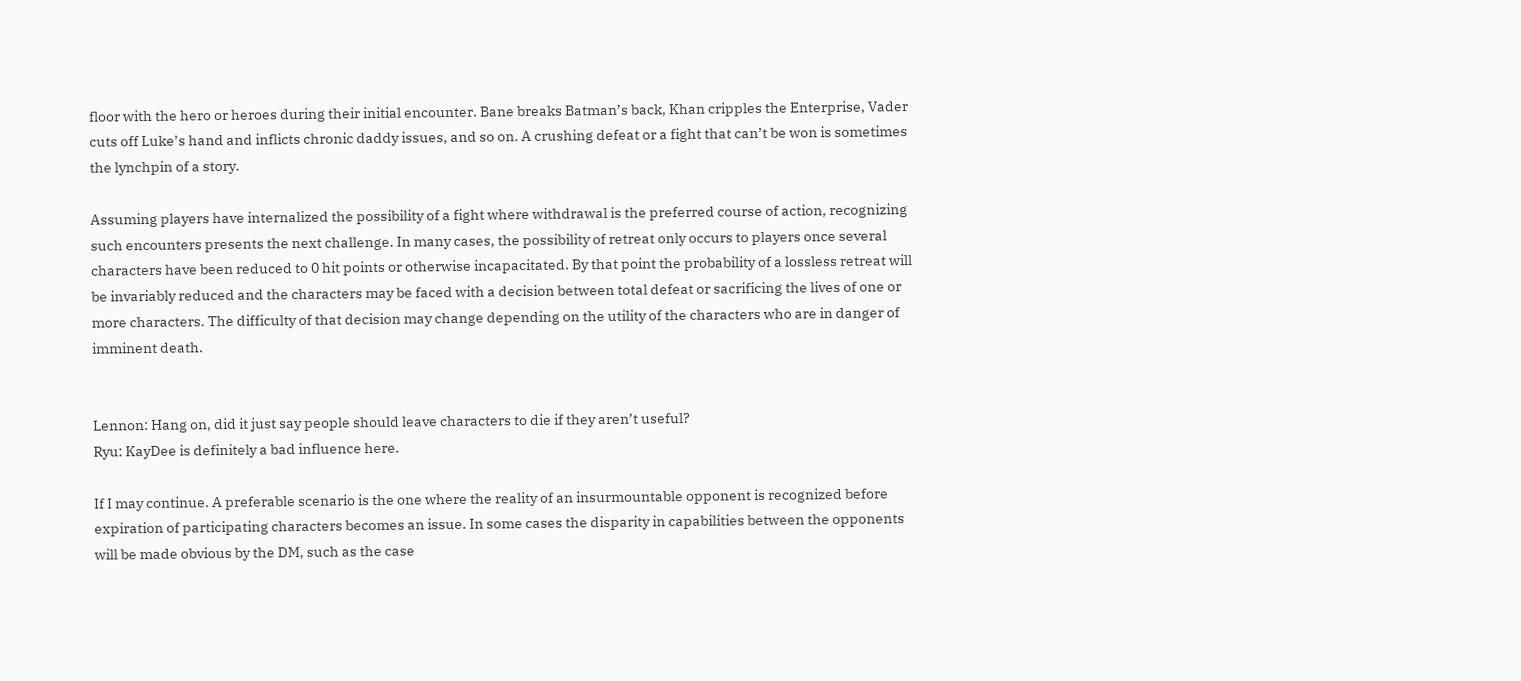floor with the hero or heroes during their initial encounter. Bane breaks Batman’s back, Khan cripples the Enterprise, Vader cuts off Luke’s hand and inflicts chronic daddy issues, and so on. A crushing defeat or a fight that can’t be won is sometimes the lynchpin of a story.

Assuming players have internalized the possibility of a fight where withdrawal is the preferred course of action, recognizing such encounters presents the next challenge. In many cases, the possibility of retreat only occurs to players once several characters have been reduced to 0 hit points or otherwise incapacitated. By that point the probability of a lossless retreat will be invariably reduced and the characters may be faced with a decision between total defeat or sacrificing the lives of one or more characters. The difficulty of that decision may change depending on the utility of the characters who are in danger of imminent death.


Lennon: Hang on, did it just say people should leave characters to die if they aren’t useful?
Ryu: KayDee is definitely a bad influence here.

If I may continue. A preferable scenario is the one where the reality of an insurmountable opponent is recognized before expiration of participating characters becomes an issue. In some cases the disparity in capabilities between the opponents will be made obvious by the DM, such as the case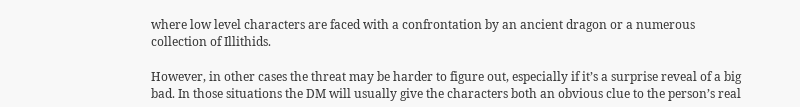where low level characters are faced with a confrontation by an ancient dragon or a numerous collection of Illithids.

However, in other cases the threat may be harder to figure out, especially if it’s a surprise reveal of a big bad. In those situations the DM will usually give the characters both an obvious clue to the person’s real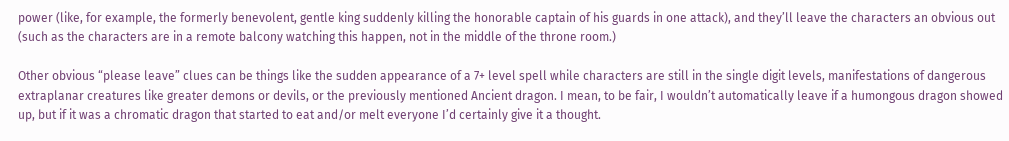power (like, for example, the formerly benevolent, gentle king suddenly killing the honorable captain of his guards in one attack), and they’ll leave the characters an obvious out (such as the characters are in a remote balcony watching this happen, not in the middle of the throne room.)

Other obvious “please leave” clues can be things like the sudden appearance of a 7+ level spell while characters are still in the single digit levels, manifestations of dangerous extraplanar creatures like greater demons or devils, or the previously mentioned Ancient dragon. I mean, to be fair, I wouldn’t automatically leave if a humongous dragon showed up, but if it was a chromatic dragon that started to eat and/or melt everyone I’d certainly give it a thought.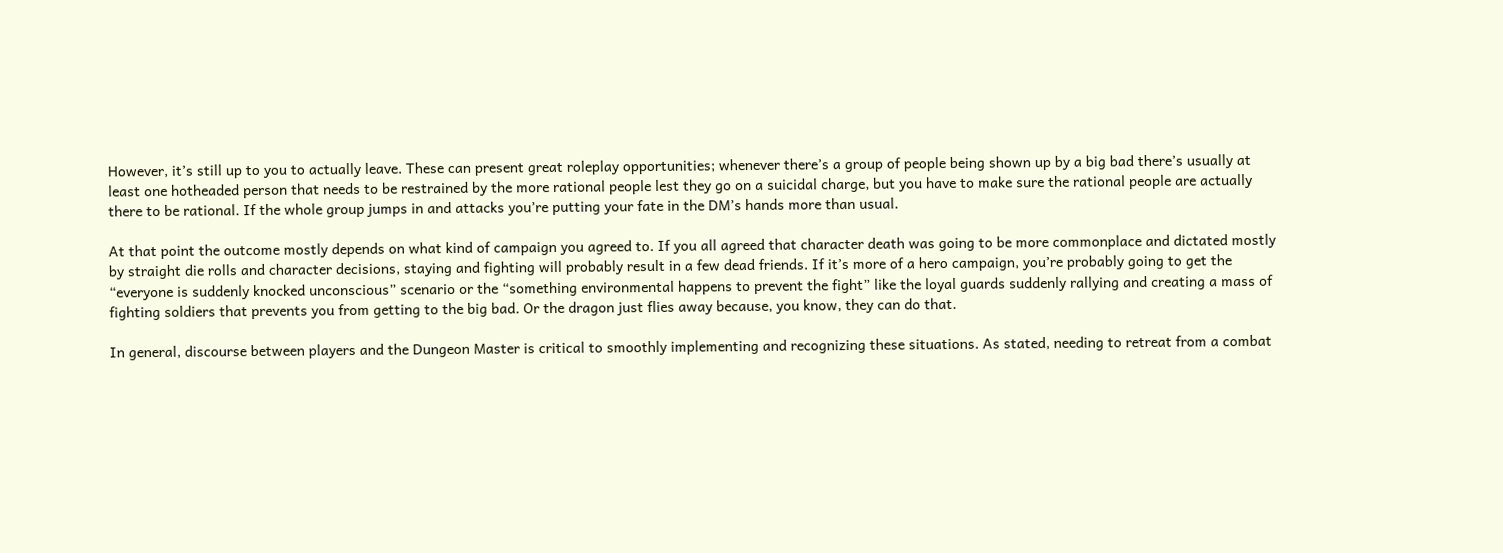However, it’s still up to you to actually leave. These can present great roleplay opportunities; whenever there’s a group of people being shown up by a big bad there’s usually at least one hotheaded person that needs to be restrained by the more rational people lest they go on a suicidal charge, but you have to make sure the rational people are actually there to be rational. If the whole group jumps in and attacks you’re putting your fate in the DM’s hands more than usual.

At that point the outcome mostly depends on what kind of campaign you agreed to. If you all agreed that character death was going to be more commonplace and dictated mostly by straight die rolls and character decisions, staying and fighting will probably result in a few dead friends. If it’s more of a hero campaign, you’re probably going to get the “everyone is suddenly knocked unconscious” scenario or the “something environmental happens to prevent the fight” like the loyal guards suddenly rallying and creating a mass of fighting soldiers that prevents you from getting to the big bad. Or the dragon just flies away because, you know, they can do that.

In general, discourse between players and the Dungeon Master is critical to smoothly implementing and recognizing these situations. As stated, needing to retreat from a combat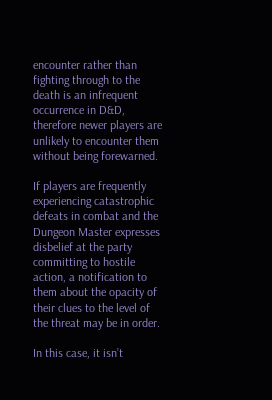encounter rather than fighting through to the death is an infrequent occurrence in D&D, therefore newer players are unlikely to encounter them without being forewarned.

If players are frequently experiencing catastrophic defeats in combat and the Dungeon Master expresses disbelief at the party committing to hostile action, a notification to them about the opacity of their clues to the level of the threat may be in order.

In this case, it isn’t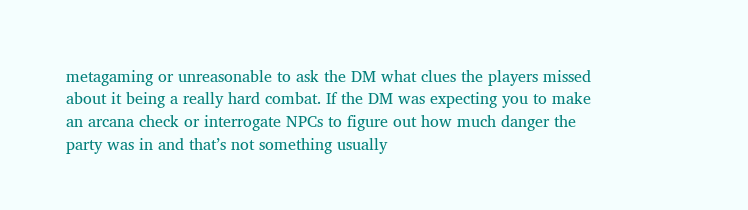metagaming or unreasonable to ask the DM what clues the players missed about it being a really hard combat. If the DM was expecting you to make an arcana check or interrogate NPCs to figure out how much danger the party was in and that’s not something usually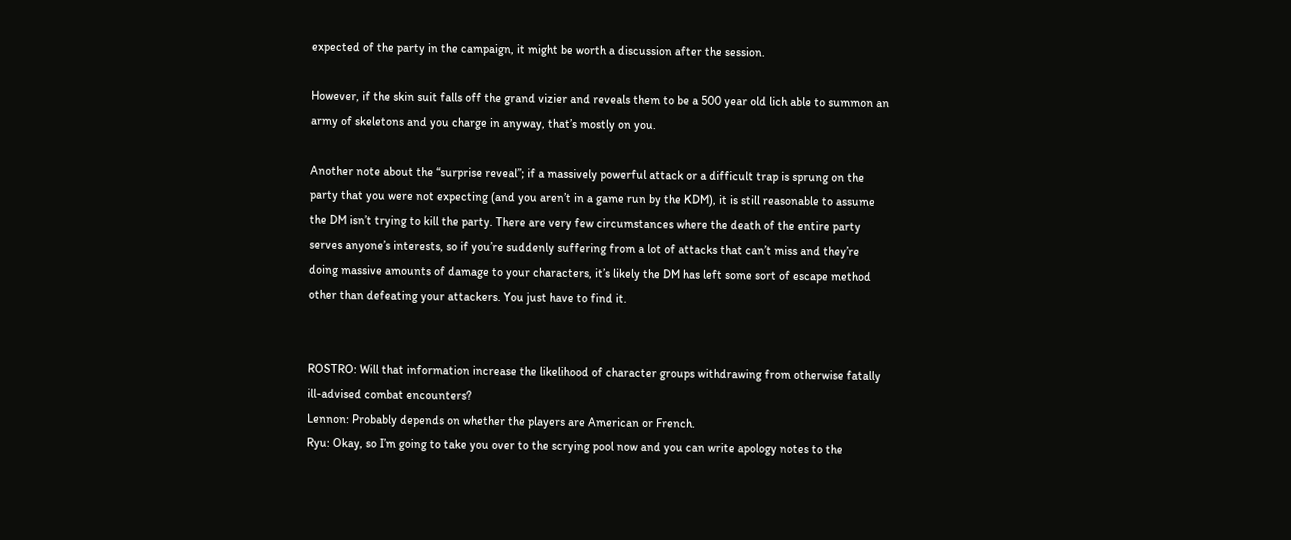expected of the party in the campaign, it might be worth a discussion after the session.

However, if the skin suit falls off the grand vizier and reveals them to be a 500 year old lich able to summon an army of skeletons and you charge in anyway, that’s mostly on you.

Another note about the “surprise reveal”; if a massively powerful attack or a difficult trap is sprung on the party that you were not expecting (and you aren’t in a game run by the KDM), it is still reasonable to assume the DM isn’t trying to kill the party. There are very few circumstances where the death of the entire party serves anyone’s interests, so if you’re suddenly suffering from a lot of attacks that can’t miss and they’re doing massive amounts of damage to your characters, it’s likely the DM has left some sort of escape method other than defeating your attackers. You just have to find it.


ROSTRO: Will that information increase the likelihood of character groups withdrawing from otherwise fatally ill-advised combat encounters?
Lennon: Probably depends on whether the players are American or French.
Ryu: Okay, so I’m going to take you over to the scrying pool now and you can write apology notes to the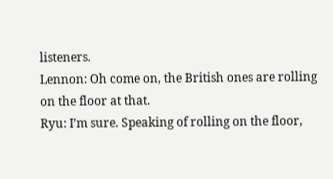listeners.
Lennon: Oh come on, the British ones are rolling on the floor at that.
Ryu: I’m sure. Speaking of rolling on the floor,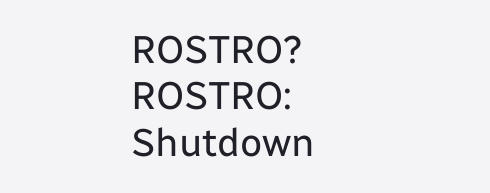ROSTRO?
ROSTRO: Shutdown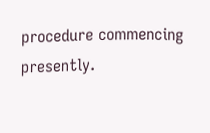procedure commencing presently.